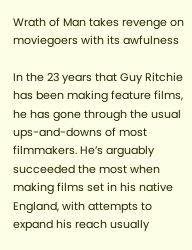Wrath of Man takes revenge on moviegoers with its awfulness

In the 23 years that Guy Ritchie has been making feature films, he has gone through the usual ups-and-downs of most filmmakers. He’s arguably succeeded the most when making films set in his native England, with attempts to expand his reach usually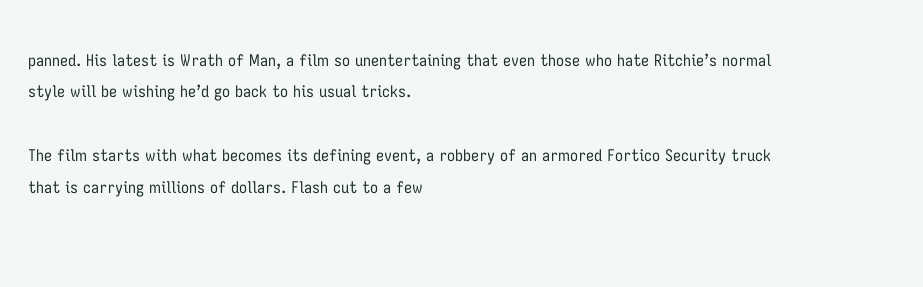panned. His latest is Wrath of Man, a film so unentertaining that even those who hate Ritchie’s normal style will be wishing he’d go back to his usual tricks.

The film starts with what becomes its defining event, a robbery of an armored Fortico Security truck that is carrying millions of dollars. Flash cut to a few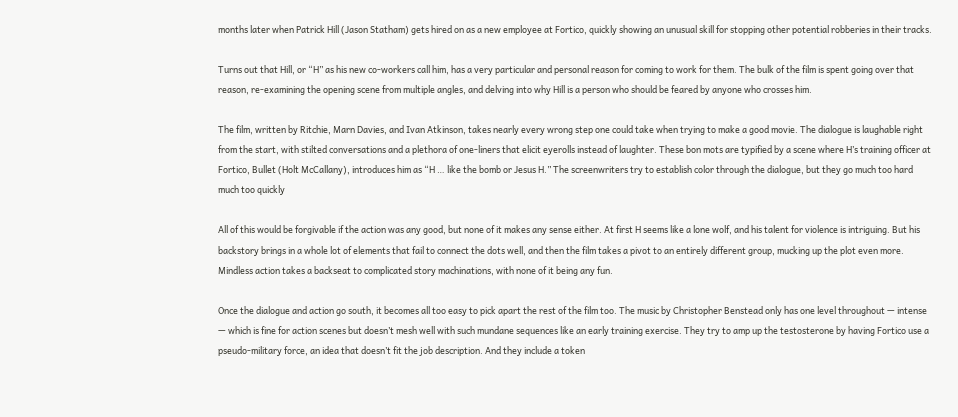months later when Patrick Hill (Jason Statham) gets hired on as a new employee at Fortico, quickly showing an unusual skill for stopping other potential robberies in their tracks.

Turns out that Hill, or “H” as his new co-workers call him, has a very particular and personal reason for coming to work for them. The bulk of the film is spent going over that reason, re-examining the opening scene from multiple angles, and delving into why Hill is a person who should be feared by anyone who crosses him.

The film, written by Ritchie, Marn Davies, and Ivan Atkinson, takes nearly every wrong step one could take when trying to make a good movie. The dialogue is laughable right from the start, with stilted conversations and a plethora of one-liners that elicit eyerolls instead of laughter. These bon mots are typified by a scene where H’s training officer at Fortico, Bullet (Holt McCallany), introduces him as “H … like the bomb or Jesus H.” The screenwriters try to establish color through the dialogue, but they go much too hard much too quickly

All of this would be forgivable if the action was any good, but none of it makes any sense either. At first H seems like a lone wolf, and his talent for violence is intriguing. But his backstory brings in a whole lot of elements that fail to connect the dots well, and then the film takes a pivot to an entirely different group, mucking up the plot even more. Mindless action takes a backseat to complicated story machinations, with none of it being any fun.

Once the dialogue and action go south, it becomes all too easy to pick apart the rest of the film too. The music by Christopher Benstead only has one level throughout — intense — which is fine for action scenes but doesn’t mesh well with such mundane sequences like an early training exercise. They try to amp up the testosterone by having Fortico use a pseudo-military force, an idea that doesn’t fit the job description. And they include a token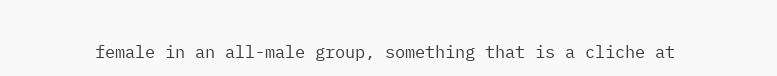female in an all-male group, something that is a cliche at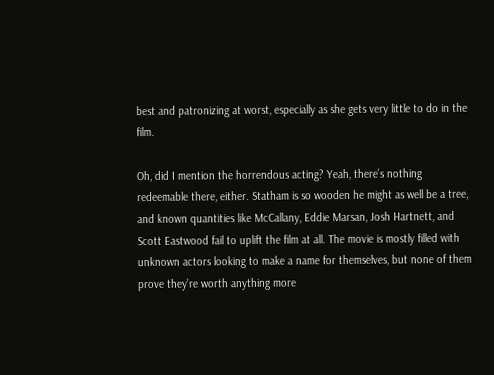best and patronizing at worst, especially as she gets very little to do in the film.

Oh, did I mention the horrendous acting? Yeah, there’s nothing redeemable there, either. Statham is so wooden he might as well be a tree, and known quantities like McCallany, Eddie Marsan, Josh Hartnett, and Scott Eastwood fail to uplift the film at all. The movie is mostly filled with unknown actors looking to make a name for themselves, but none of them prove they’re worth anything more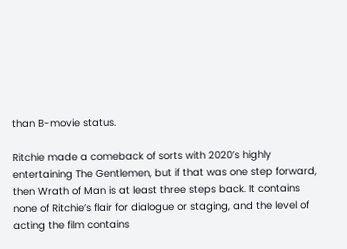than B-movie status.

Ritchie made a comeback of sorts with 2020’s highly entertaining The Gentlemen, but if that was one step forward, then Wrath of Man is at least three steps back. It contains none of Ritchie’s flair for dialogue or staging, and the level of acting the film contains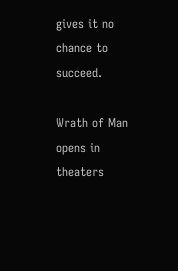gives it no chance to succeed.

Wrath of Man opens in theaters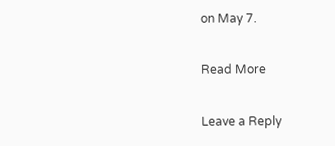on May 7.

Read More

Leave a Reply